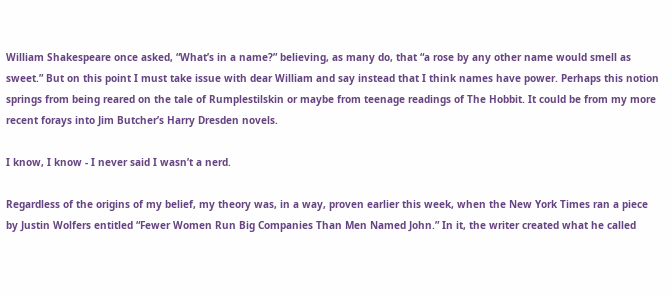William Shakespeare once asked, “What’s in a name?” believing, as many do, that “a rose by any other name would smell as sweet.” But on this point I must take issue with dear William and say instead that I think names have power. Perhaps this notion springs from being reared on the tale of Rumplestilskin or maybe from teenage readings of The Hobbit. It could be from my more recent forays into Jim Butcher’s Harry Dresden novels.

I know, I know - I never said I wasn’t a nerd.

Regardless of the origins of my belief, my theory was, in a way, proven earlier this week, when the New York Times ran a piece by Justin Wolfers entitled “Fewer Women Run Big Companies Than Men Named John.” In it, the writer created what he called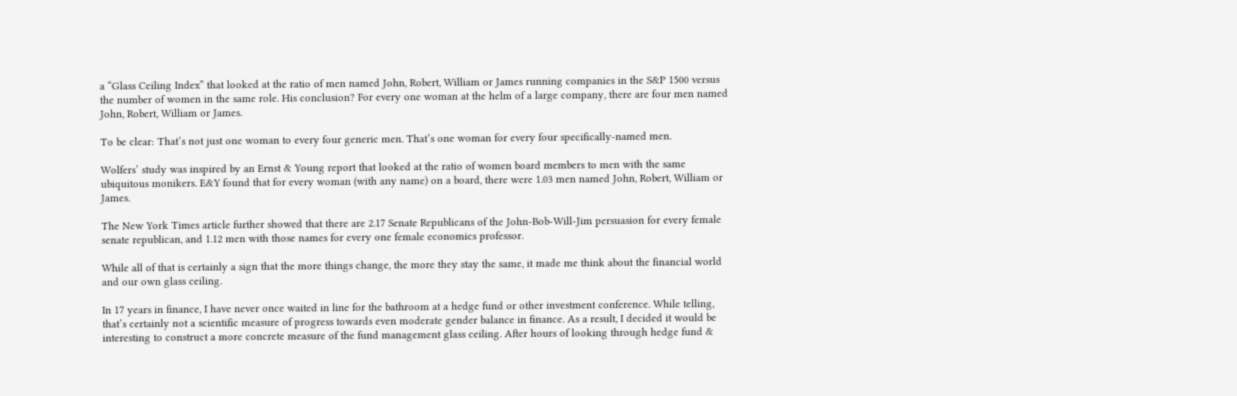a “Glass Ceiling Index” that looked at the ratio of men named John, Robert, William or James running companies in the S&P 1500 versus the number of women in the same role. His conclusion? For every one woman at the helm of a large company, there are four men named John, Robert, William or James.

To be clear: That’s not just one woman to every four generic men. That’s one woman for every four specifically-named men.

Wolfers’ study was inspired by an Ernst & Young report that looked at the ratio of women board members to men with the same ubiquitous monikers. E&Y found that for every woman (with any name) on a board, there were 1.03 men named John, Robert, William or James.

The New York Times article further showed that there are 2.17 Senate Republicans of the John-Bob-Will-Jim persuasion for every female senate republican, and 1.12 men with those names for every one female economics professor.

While all of that is certainly a sign that the more things change, the more they stay the same, it made me think about the financial world and our own glass ceiling.

In 17 years in finance, I have never once waited in line for the bathroom at a hedge fund or other investment conference. While telling, that’s certainly not a scientific measure of progress towards even moderate gender balance in finance. As a result, I decided it would be interesting to construct a more concrete measure of the fund management glass ceiling. After hours of looking through hedge fund &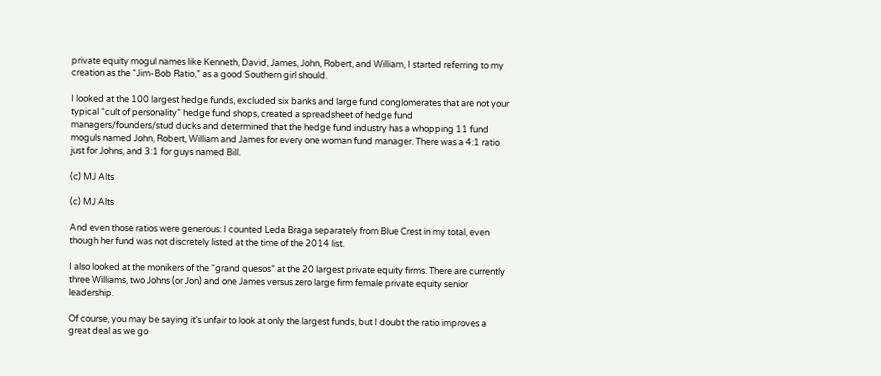private equity mogul names like Kenneth, David, James, John, Robert, and William, I started referring to my creation as the “Jim-Bob Ratio,” as a good Southern girl should.

I looked at the 100 largest hedge funds, excluded six banks and large fund conglomerates that are not your typical “cult of personality” hedge fund shops, created a spreadsheet of hedge fund managers/founders/stud ducks and determined that the hedge fund industry has a whopping 11 fund moguls named John, Robert, William and James for every one woman fund manager. There was a 4:1 ratio just for Johns, and 3:1 for guys named Bill.

(c) MJ Alts

(c) MJ Alts

And even those ratios were generous: I counted Leda Braga separately from Blue Crest in my total, even though her fund was not discretely listed at the time of the 2014 list.

I also looked at the monikers of the “grand quesos” at the 20 largest private equity firms. There are currently three Williams, two Johns (or Jon) and one James versus zero large firm female private equity senior leadership.

Of course, you may be saying it’s unfair to look at only the largest funds, but I doubt the ratio improves a great deal as we go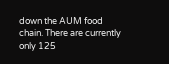down the AUM food chain. There are currently only 125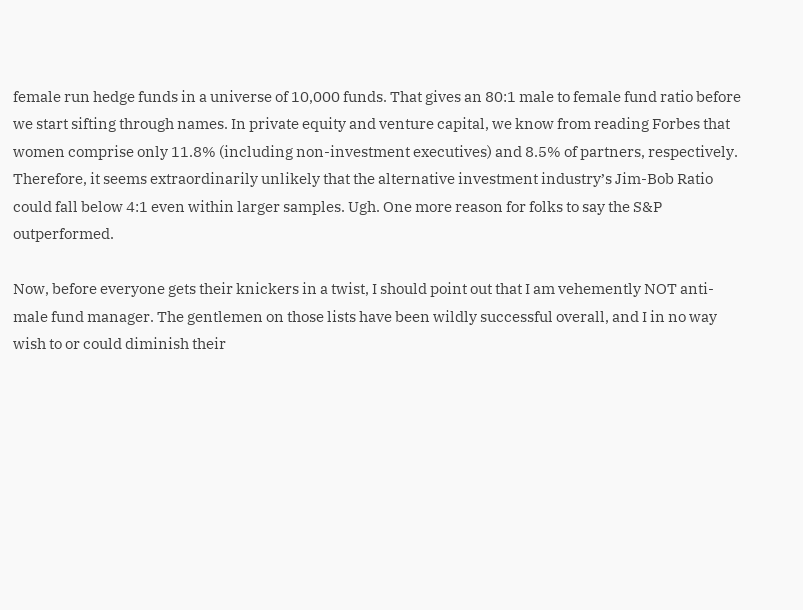female run hedge funds in a universe of 10,000 funds. That gives an 80:1 male to female fund ratio before we start sifting through names. In private equity and venture capital, we know from reading Forbes that women comprise only 11.8% (including non-investment executives) and 8.5% of partners, respectively. Therefore, it seems extraordinarily unlikely that the alternative investment industry’s Jim-Bob Ratio could fall below 4:1 even within larger samples. Ugh. One more reason for folks to say the S&P outperformed.

Now, before everyone gets their knickers in a twist, I should point out that I am vehemently NOT anti-male fund manager. The gentlemen on those lists have been wildly successful overall, and I in no way wish to or could diminish their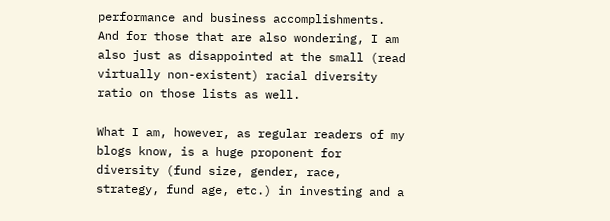performance and business accomplishments. And for those that are also wondering, I am also just as disappointed at the small (read virtually non-existent) racial diversity ratio on those lists as well.

What I am, however, as regular readers of my blogs know, is a huge proponent for diversity (fund size, gender, race, strategy, fund age, etc.) in investing and a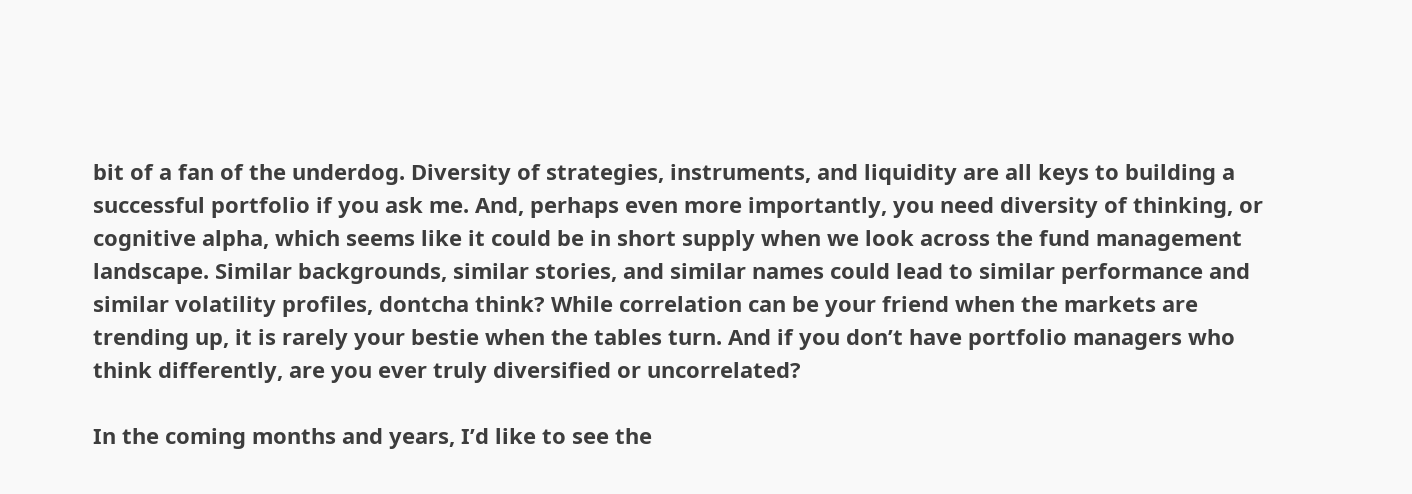bit of a fan of the underdog. Diversity of strategies, instruments, and liquidity are all keys to building a successful portfolio if you ask me. And, perhaps even more importantly, you need diversity of thinking, or cognitive alpha, which seems like it could be in short supply when we look across the fund management landscape. Similar backgrounds, similar stories, and similar names could lead to similar performance and similar volatility profiles, dontcha think? While correlation can be your friend when the markets are trending up, it is rarely your bestie when the tables turn. And if you don’t have portfolio managers who think differently, are you ever truly diversified or uncorrelated?

In the coming months and years, I’d like to see the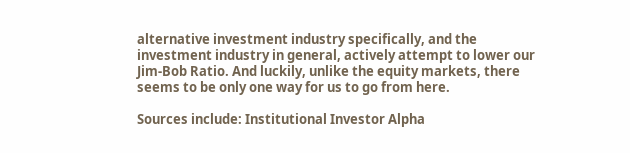alternative investment industry specifically, and the investment industry in general, actively attempt to lower our Jim-Bob Ratio. And luckily, unlike the equity markets, there seems to be only one way for us to go from here.

Sources include: Institutional Investor Alpha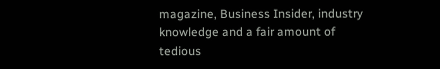magazine, Business Insider, industry knowledge and a fair amount of tedious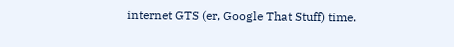internet GTS (er, Google That Stuff) time.